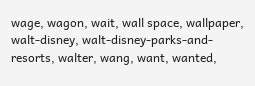wage, wagon, wait, wall space, wallpaper, walt-disney, walt-disney-parks-and-resorts, walter, wang, want, wanted,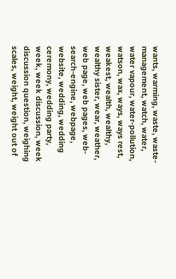wants, warming, waste, waste-management, watch, water, water vapour, water-pollution, watson, wax, ways, ways rest, weakest, wealth, wealthy, wealthy sister, wear, weather, web page, web pages, web-search-engine, webpage, website, wedding, wedding ceremony, wedding party, week, week discussion, week discussion question, weighing scales, weight, weight out of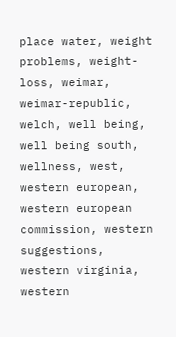place water, weight problems, weight-loss, weimar, weimar-republic, welch, well being, well being south, wellness, west, western european, western european commission, western suggestions, western virginia, western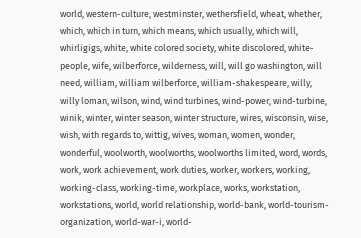world, western-culture, westminster, wethersfield, wheat, whether, which, which in turn, which means, which usually, which will, whirligigs, white, white colored society, white discolored, white-people, wife, wilberforce, wilderness, will, will go washington, will need, william, william wilberforce, william-shakespeare, willy, willy loman, wilson, wind, wind turbines, wind-power, wind-turbine, winik, winter, winter season, winter structure, wires, wisconsin, wise, wish, with regards to, wittig, wives, woman, women, wonder, wonderful, woolworth, woolworths, woolworths limited, word, words, work, work achievement, work duties, worker, workers, working, working-class, working-time, workplace, works, workstation, workstations, world, world relationship, world-bank, world-tourism-organization, world-war-i, world-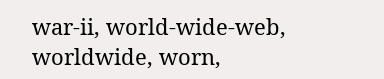war-ii, world-wide-web, worldwide, worn,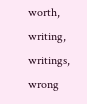worth, writing, writings, wrong